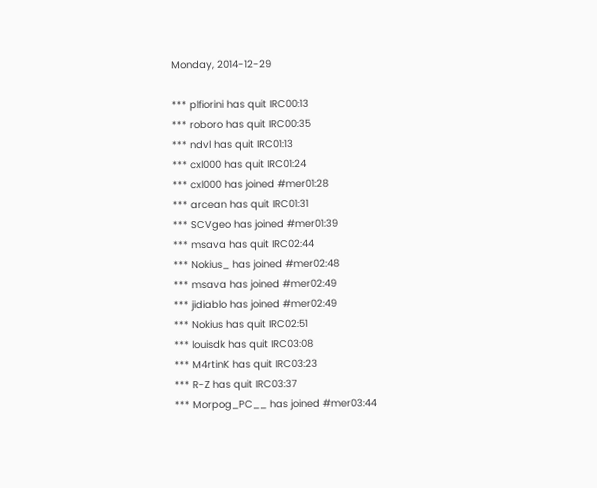Monday, 2014-12-29

*** plfiorini has quit IRC00:13
*** roboro has quit IRC00:35
*** ndvl has quit IRC01:13
*** cxl000 has quit IRC01:24
*** cxl000 has joined #mer01:28
*** arcean has quit IRC01:31
*** SCVgeo has joined #mer01:39
*** msava has quit IRC02:44
*** Nokius_ has joined #mer02:48
*** msava has joined #mer02:49
*** jidiablo has joined #mer02:49
*** Nokius has quit IRC02:51
*** louisdk has quit IRC03:08
*** M4rtinK has quit IRC03:23
*** R-Z has quit IRC03:37
*** Morpog_PC__ has joined #mer03:44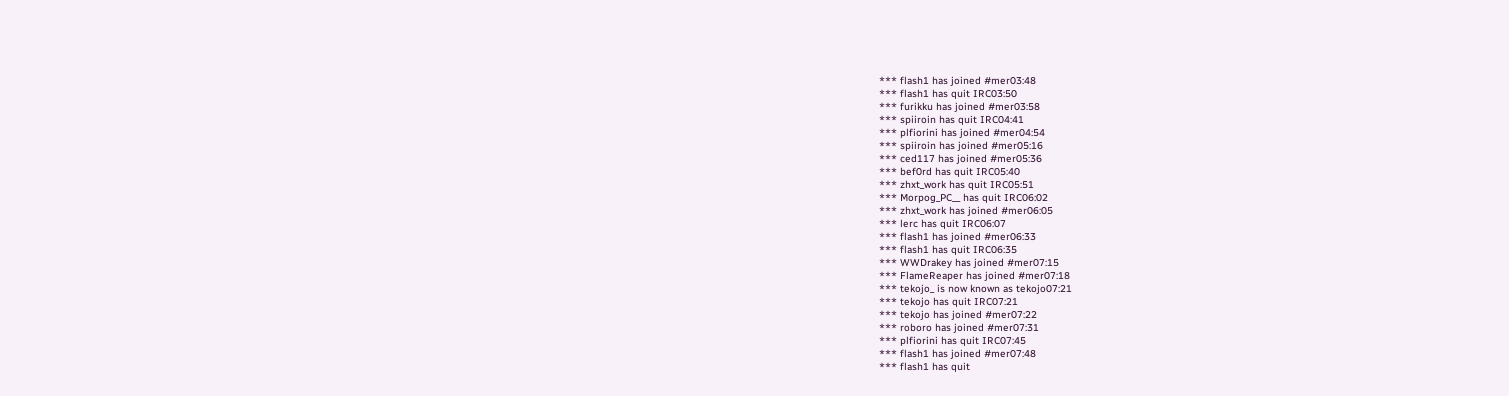*** flash1 has joined #mer03:48
*** flash1 has quit IRC03:50
*** furikku has joined #mer03:58
*** spiiroin has quit IRC04:41
*** plfiorini has joined #mer04:54
*** spiiroin has joined #mer05:16
*** ced117 has joined #mer05:36
*** bef0rd has quit IRC05:40
*** zhxt_work has quit IRC05:51
*** Morpog_PC__ has quit IRC06:02
*** zhxt_work has joined #mer06:05
*** lerc has quit IRC06:07
*** flash1 has joined #mer06:33
*** flash1 has quit IRC06:35
*** WWDrakey has joined #mer07:15
*** FlameReaper has joined #mer07:18
*** tekojo_ is now known as tekojo07:21
*** tekojo has quit IRC07:21
*** tekojo has joined #mer07:22
*** roboro has joined #mer07:31
*** plfiorini has quit IRC07:45
*** flash1 has joined #mer07:48
*** flash1 has quit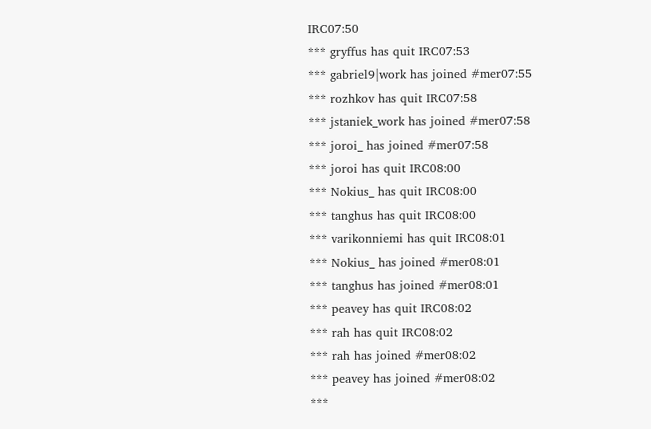IRC07:50
*** gryffus has quit IRC07:53
*** gabriel9|work has joined #mer07:55
*** rozhkov has quit IRC07:58
*** jstaniek_work has joined #mer07:58
*** joroi_ has joined #mer07:58
*** joroi has quit IRC08:00
*** Nokius_ has quit IRC08:00
*** tanghus has quit IRC08:00
*** varikonniemi has quit IRC08:01
*** Nokius_ has joined #mer08:01
*** tanghus has joined #mer08:01
*** peavey has quit IRC08:02
*** rah has quit IRC08:02
*** rah has joined #mer08:02
*** peavey has joined #mer08:02
***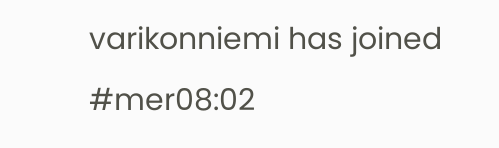varikonniemi has joined #mer08:02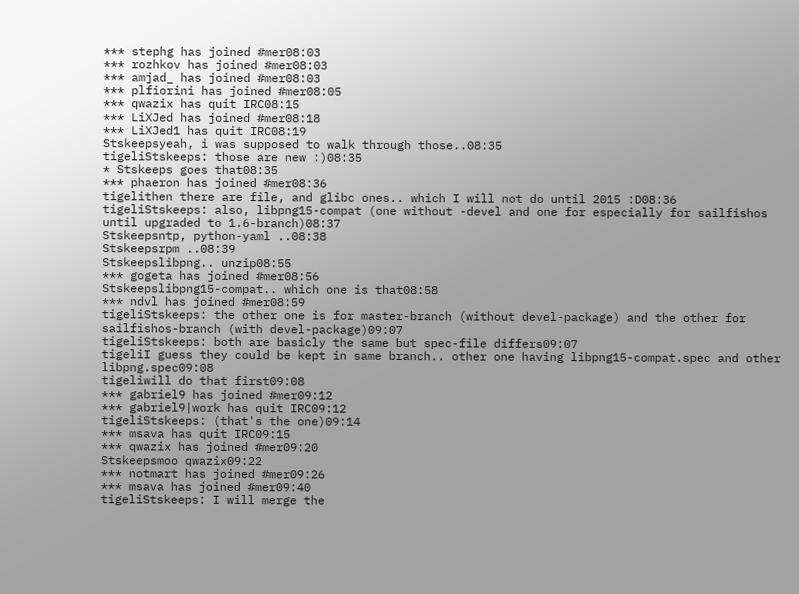*** stephg has joined #mer08:03
*** rozhkov has joined #mer08:03
*** amjad_ has joined #mer08:03
*** plfiorini has joined #mer08:05
*** qwazix has quit IRC08:15
*** LiXJed has joined #mer08:18
*** LiXJed1 has quit IRC08:19
Stskeepsyeah, i was supposed to walk through those..08:35
tigeliStskeeps: those are new :)08:35
* Stskeeps goes that08:35
*** phaeron has joined #mer08:36
tigelithen there are file, and glibc ones.. which I will not do until 2015 :D08:36
tigeliStskeeps: also, libpng15-compat (one without -devel and one for especially for sailfishos until upgraded to 1.6-branch)08:37
Stskeepsntp, python-yaml ..08:38
Stskeepsrpm ..08:39
Stskeepslibpng.. unzip08:55
*** gogeta has joined #mer08:56
Stskeepslibpng15-compat.. which one is that08:58
*** ndvl has joined #mer08:59
tigeliStskeeps: the other one is for master-branch (without devel-package) and the other for sailfishos-branch (with devel-package)09:07
tigeliStskeeps: both are basicly the same but spec-file differs09:07
tigeliI guess they could be kept in same branch.. other one having libpng15-compat.spec and other libpng.spec09:08
tigeliwill do that first09:08
*** gabriel9 has joined #mer09:12
*** gabriel9|work has quit IRC09:12
tigeliStskeeps: (that's the one)09:14
*** msava has quit IRC09:15
*** qwazix has joined #mer09:20
Stskeepsmoo qwazix09:22
*** notmart has joined #mer09:26
*** msava has joined #mer09:40
tigeliStskeeps: I will merge the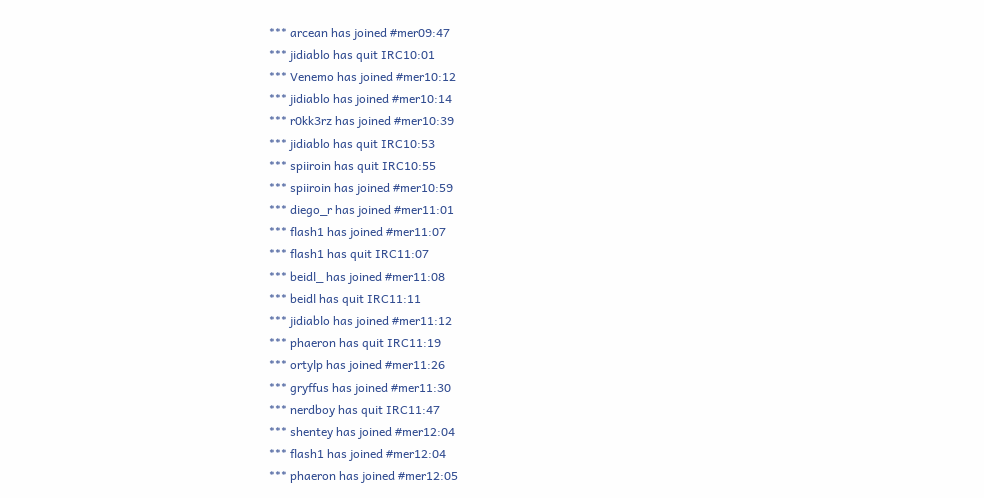*** arcean has joined #mer09:47
*** jidiablo has quit IRC10:01
*** Venemo has joined #mer10:12
*** jidiablo has joined #mer10:14
*** r0kk3rz has joined #mer10:39
*** jidiablo has quit IRC10:53
*** spiiroin has quit IRC10:55
*** spiiroin has joined #mer10:59
*** diego_r has joined #mer11:01
*** flash1 has joined #mer11:07
*** flash1 has quit IRC11:07
*** beidl_ has joined #mer11:08
*** beidl has quit IRC11:11
*** jidiablo has joined #mer11:12
*** phaeron has quit IRC11:19
*** ortylp has joined #mer11:26
*** gryffus has joined #mer11:30
*** nerdboy has quit IRC11:47
*** shentey has joined #mer12:04
*** flash1 has joined #mer12:04
*** phaeron has joined #mer12:05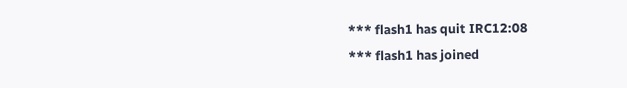*** flash1 has quit IRC12:08
*** flash1 has joined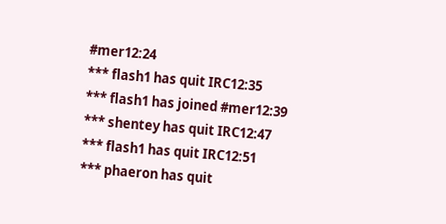#mer12:24
*** flash1 has quit IRC12:35
*** flash1 has joined #mer12:39
*** shentey has quit IRC12:47
*** flash1 has quit IRC12:51
*** phaeron has quit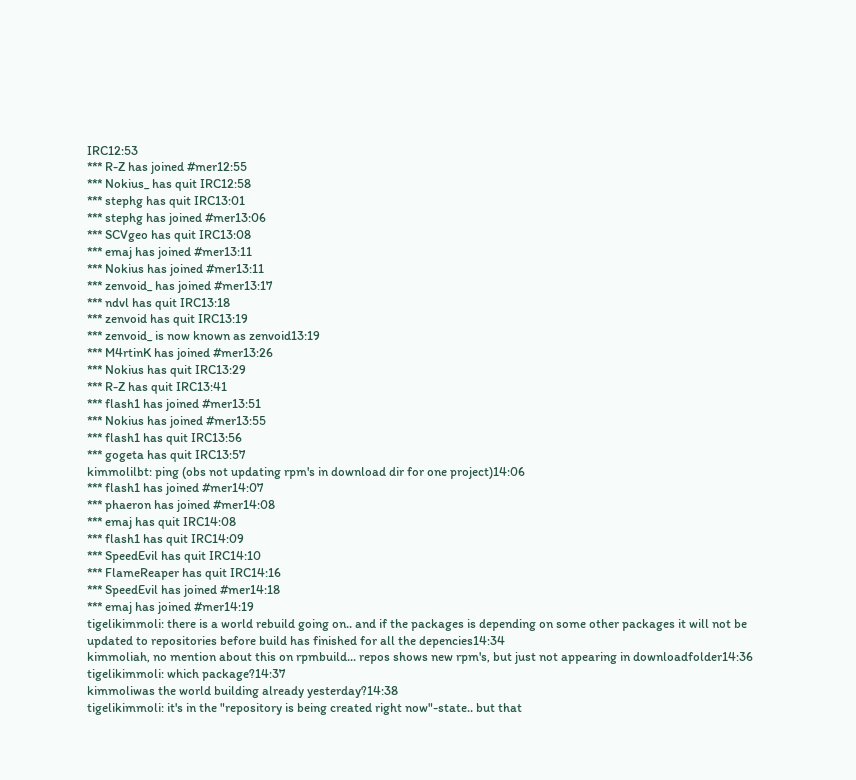IRC12:53
*** R-Z has joined #mer12:55
*** Nokius_ has quit IRC12:58
*** stephg has quit IRC13:01
*** stephg has joined #mer13:06
*** SCVgeo has quit IRC13:08
*** emaj has joined #mer13:11
*** Nokius has joined #mer13:11
*** zenvoid_ has joined #mer13:17
*** ndvl has quit IRC13:18
*** zenvoid has quit IRC13:19
*** zenvoid_ is now known as zenvoid13:19
*** M4rtinK has joined #mer13:26
*** Nokius has quit IRC13:29
*** R-Z has quit IRC13:41
*** flash1 has joined #mer13:51
*** Nokius has joined #mer13:55
*** flash1 has quit IRC13:56
*** gogeta has quit IRC13:57
kimmolilbt: ping (obs not updating rpm's in download dir for one project)14:06
*** flash1 has joined #mer14:07
*** phaeron has joined #mer14:08
*** emaj has quit IRC14:08
*** flash1 has quit IRC14:09
*** SpeedEvil has quit IRC14:10
*** FlameReaper has quit IRC14:16
*** SpeedEvil has joined #mer14:18
*** emaj has joined #mer14:19
tigelikimmoli: there is a world rebuild going on.. and if the packages is depending on some other packages it will not be updated to repositories before build has finished for all the depencies14:34
kimmoliah, no mention about this on rpmbuild... repos shows new rpm's, but just not appearing in downloadfolder14:36
tigelikimmoli: which package?14:37
kimmoliwas the world building already yesterday?14:38
tigelikimmoli: it's in the "repository is being created right now"-state.. but that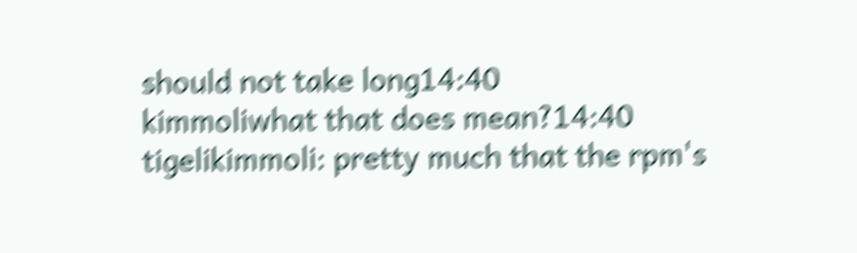should not take long14:40
kimmoliwhat that does mean?14:40
tigelikimmoli: pretty much that the rpm's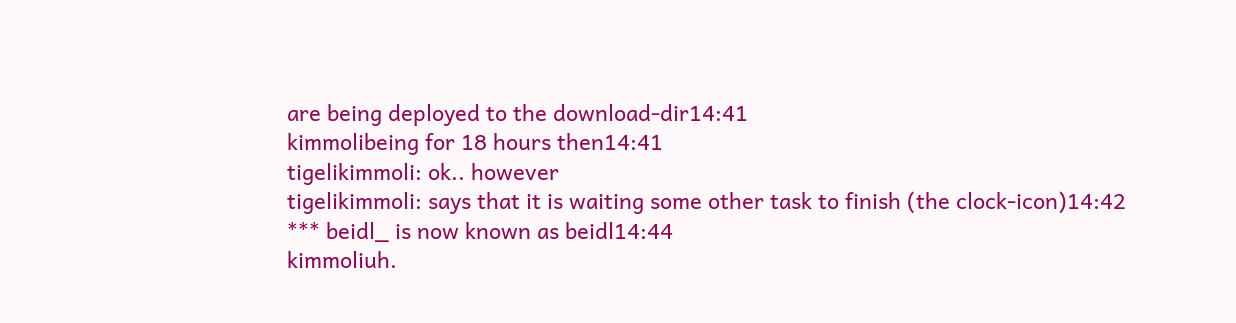are being deployed to the download-dir14:41
kimmolibeing for 18 hours then14:41
tigelikimmoli: ok.. however
tigelikimmoli: says that it is waiting some other task to finish (the clock-icon)14:42
*** beidl_ is now known as beidl14:44
kimmoliuh.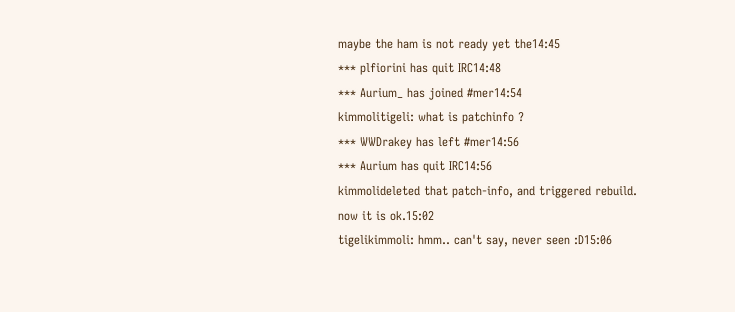maybe the ham is not ready yet the14:45
*** plfiorini has quit IRC14:48
*** Aurium_ has joined #mer14:54
kimmolitigeli: what is patchinfo ?
*** WWDrakey has left #mer14:56
*** Aurium has quit IRC14:56
kimmolideleted that patch-info, and triggered rebuild. now it is ok.15:02
tigelikimmoli: hmm.. can't say, never seen :D15:06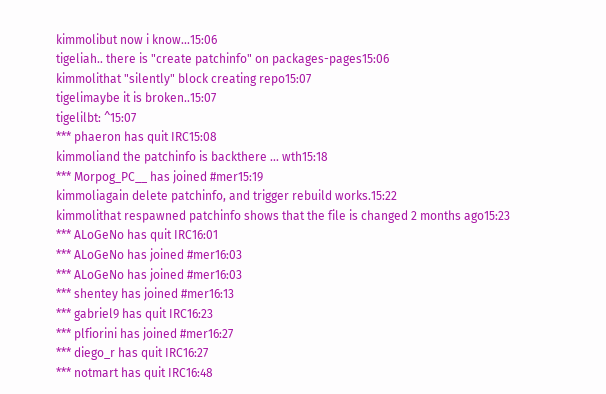kimmolibut now i know...15:06
tigeliah.. there is "create patchinfo" on packages-pages15:06
kimmolithat "silently" block creating repo15:07
tigelimaybe it is broken..15:07
tigelilbt: ^15:07
*** phaeron has quit IRC15:08
kimmoliand the patchinfo is backthere ... wth15:18
*** Morpog_PC__ has joined #mer15:19
kimmoliagain delete patchinfo, and trigger rebuild works.15:22
kimmolithat respawned patchinfo shows that the file is changed 2 months ago15:23
*** ALoGeNo has quit IRC16:01
*** ALoGeNo has joined #mer16:03
*** ALoGeNo has joined #mer16:03
*** shentey has joined #mer16:13
*** gabriel9 has quit IRC16:23
*** plfiorini has joined #mer16:27
*** diego_r has quit IRC16:27
*** notmart has quit IRC16:48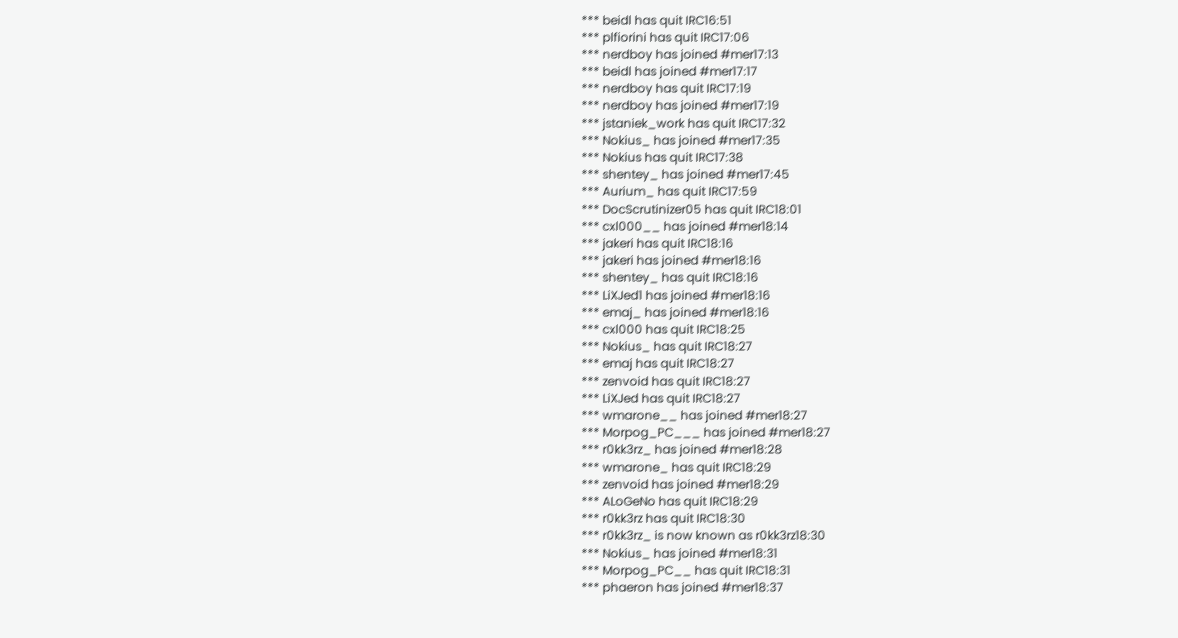*** beidl has quit IRC16:51
*** plfiorini has quit IRC17:06
*** nerdboy has joined #mer17:13
*** beidl has joined #mer17:17
*** nerdboy has quit IRC17:19
*** nerdboy has joined #mer17:19
*** jstaniek_work has quit IRC17:32
*** Nokius_ has joined #mer17:35
*** Nokius has quit IRC17:38
*** shentey_ has joined #mer17:45
*** Aurium_ has quit IRC17:59
*** DocScrutinizer05 has quit IRC18:01
*** cxl000__ has joined #mer18:14
*** jakeri has quit IRC18:16
*** jakeri has joined #mer18:16
*** shentey_ has quit IRC18:16
*** LiXJed1 has joined #mer18:16
*** emaj_ has joined #mer18:16
*** cxl000 has quit IRC18:25
*** Nokius_ has quit IRC18:27
*** emaj has quit IRC18:27
*** zenvoid has quit IRC18:27
*** LiXJed has quit IRC18:27
*** wmarone__ has joined #mer18:27
*** Morpog_PC___ has joined #mer18:27
*** r0kk3rz_ has joined #mer18:28
*** wmarone_ has quit IRC18:29
*** zenvoid has joined #mer18:29
*** ALoGeNo has quit IRC18:29
*** r0kk3rz has quit IRC18:30
*** r0kk3rz_ is now known as r0kk3rz18:30
*** Nokius_ has joined #mer18:31
*** Morpog_PC__ has quit IRC18:31
*** phaeron has joined #mer18:37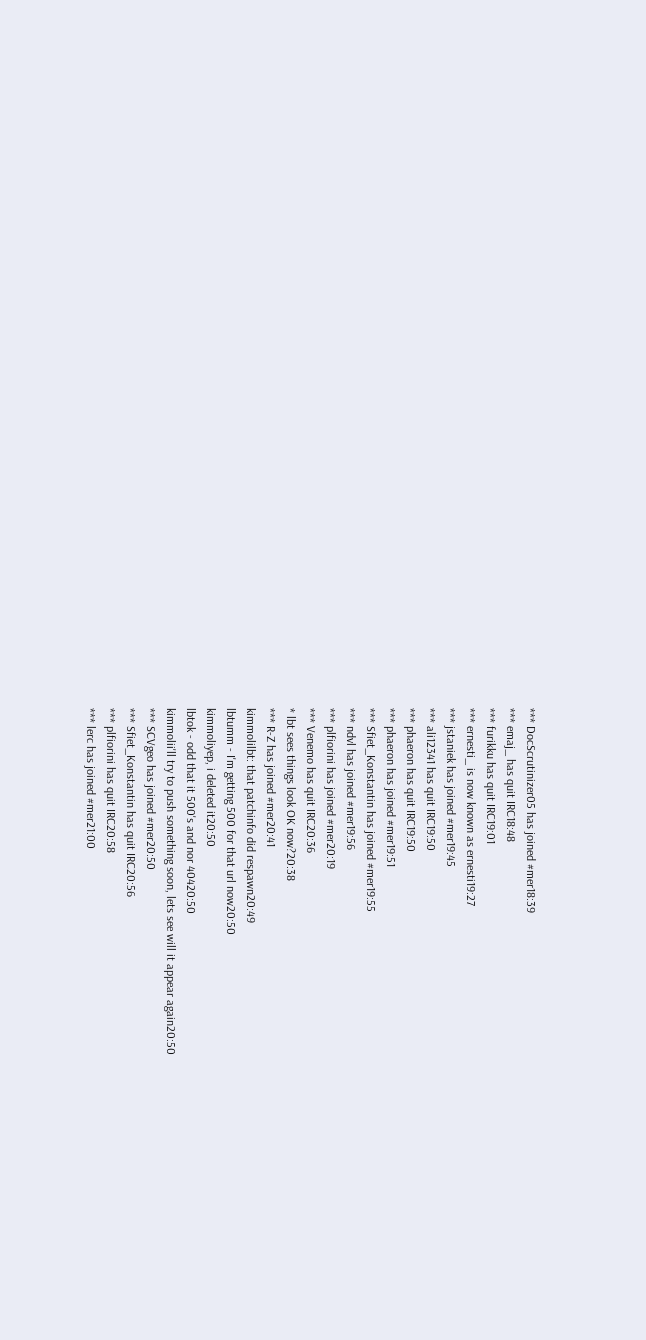*** DocScrutinizer05 has joined #mer18:39
*** emaj_ has quit IRC18:48
*** furikku has quit IRC19:01
*** ernesti_ is now known as ernesti19:27
*** jstaniek has joined #mer19:45
*** ali12341 has quit IRC19:50
*** phaeron has quit IRC19:50
*** phaeron has joined #mer19:51
*** Sfiet_Konstantin has joined #mer19:55
*** ndvl has joined #mer19:56
*** plfiorini has joined #mer20:19
*** Venemo has quit IRC20:36
* lbt sees things look OK now?20:38
*** R-Z has joined #mer20:41
kimmolilbt: that patchinfo did respawn20:49
lbtumm - I'm getting 500 for that url now20:50
kimmoliyep, i deleted it20:50
lbtok - odd that it 500's and nor 40420:50
kimmolii'll try to push something soon, lets see will it appear again20:50
*** SCVgeo has joined #mer20:50
*** Sfiet_Konstantin has quit IRC20:56
*** plfiorini has quit IRC20:58
*** lerc has joined #mer21:00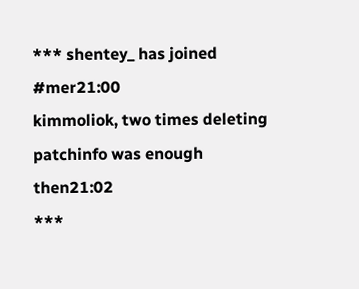*** shentey_ has joined #mer21:00
kimmoliok, two times deleting patchinfo was enough then21:02
***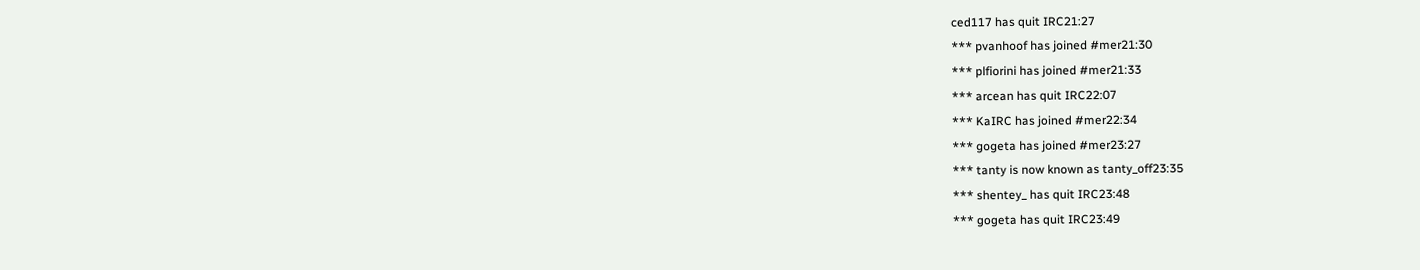ced117 has quit IRC21:27
*** pvanhoof has joined #mer21:30
*** plfiorini has joined #mer21:33
*** arcean has quit IRC22:07
*** KaIRC has joined #mer22:34
*** gogeta has joined #mer23:27
*** tanty is now known as tanty_off23:35
*** shentey_ has quit IRC23:48
*** gogeta has quit IRC23:49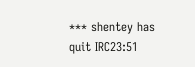*** shentey has quit IRC23:51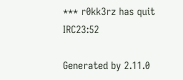*** r0kk3rz has quit IRC23:52

Generated by 2.11.0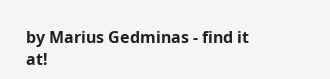by Marius Gedminas - find it at!